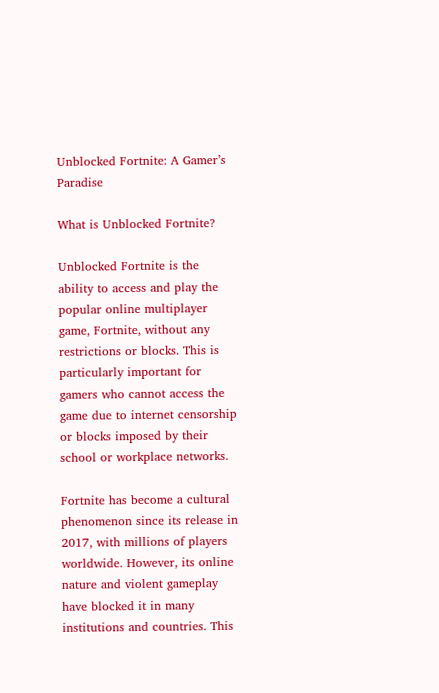Unblocked Fortnite: A Gamer’s Paradise

What is Unblocked Fortnite?

Unblocked Fortnite is the ability to access and play the popular online multiplayer game, Fortnite, without any restrictions or blocks. This is particularly important for gamers who cannot access the game due to internet censorship or blocks imposed by their school or workplace networks.

Fortnite has become a cultural phenomenon since its release in 2017, with millions of players worldwide. However, its online nature and violent gameplay have blocked it in many institutions and countries. This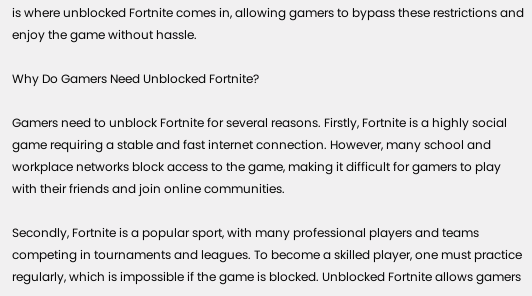is where unblocked Fortnite comes in, allowing gamers to bypass these restrictions and enjoy the game without hassle.

Why Do Gamers Need Unblocked Fortnite?

Gamers need to unblock Fortnite for several reasons. Firstly, Fortnite is a highly social game requiring a stable and fast internet connection. However, many school and workplace networks block access to the game, making it difficult for gamers to play with their friends and join online communities.

Secondly, Fortnite is a popular sport, with many professional players and teams competing in tournaments and leagues. To become a skilled player, one must practice regularly, which is impossible if the game is blocked. Unblocked Fortnite allows gamers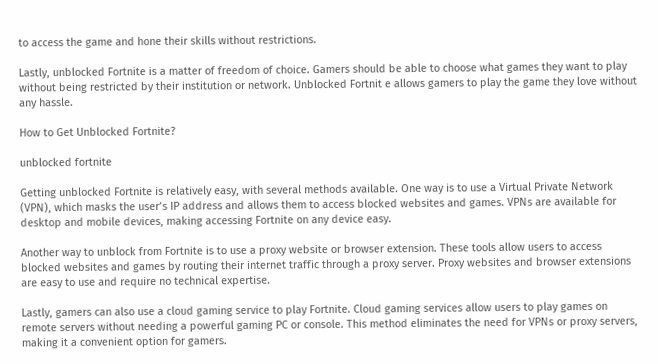to access the game and hone their skills without restrictions.

Lastly, unblocked Fortnite is a matter of freedom of choice. Gamers should be able to choose what games they want to play without being restricted by their institution or network. Unblocked Fortnit e allows gamers to play the game they love without any hassle.

How to Get Unblocked Fortnite?

unblocked fortnite

Getting unblocked Fortnite is relatively easy, with several methods available. One way is to use a Virtual Private Network (VPN), which masks the user’s IP address and allows them to access blocked websites and games. VPNs are available for desktop and mobile devices, making accessing Fortnite on any device easy.

Another way to unblock from Fortnite is to use a proxy website or browser extension. These tools allow users to access blocked websites and games by routing their internet traffic through a proxy server. Proxy websites and browser extensions are easy to use and require no technical expertise.

Lastly, gamers can also use a cloud gaming service to play Fortnite. Cloud gaming services allow users to play games on remote servers without needing a powerful gaming PC or console. This method eliminates the need for VPNs or proxy servers, making it a convenient option for gamers.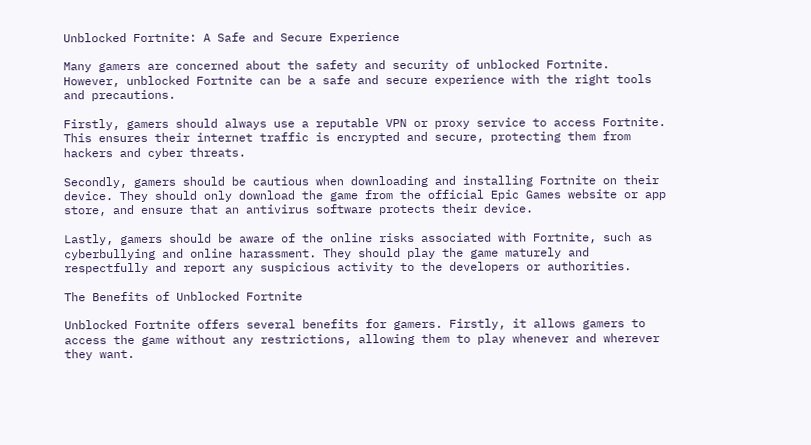Unblocked Fortnite: A Safe and Secure Experience

Many gamers are concerned about the safety and security of unblocked Fortnite. However, unblocked Fortnite can be a safe and secure experience with the right tools and precautions.

Firstly, gamers should always use a reputable VPN or proxy service to access Fortnite. This ensures their internet traffic is encrypted and secure, protecting them from hackers and cyber threats.

Secondly, gamers should be cautious when downloading and installing Fortnite on their device. They should only download the game from the official Epic Games website or app store, and ensure that an antivirus software protects their device.

Lastly, gamers should be aware of the online risks associated with Fortnite, such as cyberbullying and online harassment. They should play the game maturely and respectfully and report any suspicious activity to the developers or authorities.

The Benefits of Unblocked Fortnite

Unblocked Fortnite offers several benefits for gamers. Firstly, it allows gamers to access the game without any restrictions, allowing them to play whenever and wherever they want.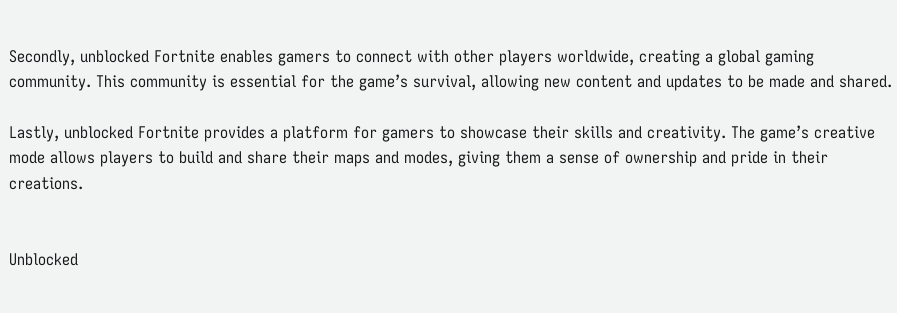Secondly, unblocked Fortnite enables gamers to connect with other players worldwide, creating a global gaming community. This community is essential for the game’s survival, allowing new content and updates to be made and shared.

Lastly, unblocked Fortnite provides a platform for gamers to showcase their skills and creativity. The game’s creative mode allows players to build and share their maps and modes, giving them a sense of ownership and pride in their creations.


Unblocked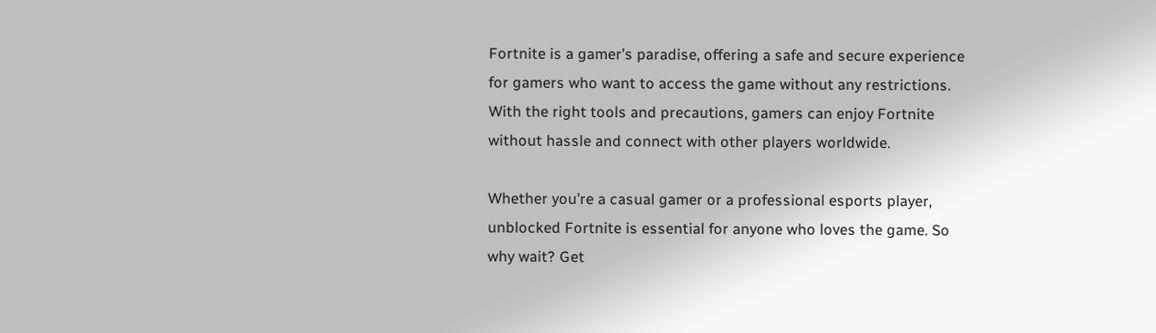Fortnite is a gamer’s paradise, offering a safe and secure experience for gamers who want to access the game without any restrictions. With the right tools and precautions, gamers can enjoy Fortnite without hassle and connect with other players worldwide.

Whether you’re a casual gamer or a professional esports player, unblocked Fortnite is essential for anyone who loves the game. So why wait? Get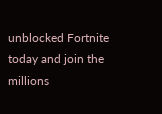unblocked Fortnite today and join the millions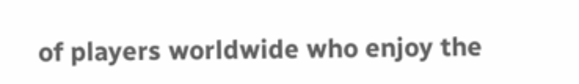of players worldwide who enjoy the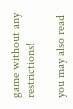game without any restrictions!

you may also read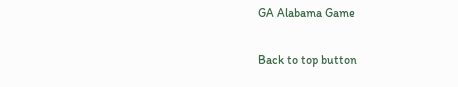GA Alabama Game

Back to top button